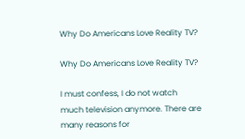Why Do Americans Love Reality TV?

Why Do Americans Love Reality TV?

I must confess, I do not watch much television anymore. There are many reasons for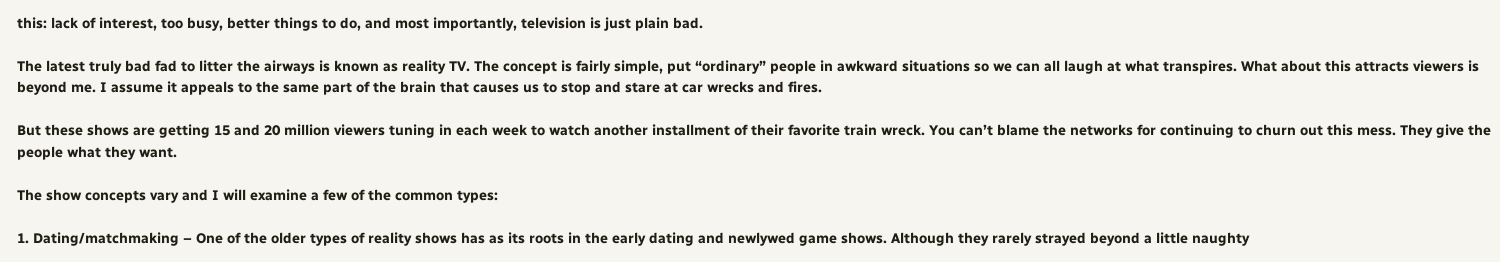this: lack of interest, too busy, better things to do, and most importantly, television is just plain bad.

The latest truly bad fad to litter the airways is known as reality TV. The concept is fairly simple, put “ordinary” people in awkward situations so we can all laugh at what transpires. What about this attracts viewers is beyond me. I assume it appeals to the same part of the brain that causes us to stop and stare at car wrecks and fires.

But these shows are getting 15 and 20 million viewers tuning in each week to watch another installment of their favorite train wreck. You can’t blame the networks for continuing to churn out this mess. They give the people what they want.

The show concepts vary and I will examine a few of the common types:

1. Dating/matchmaking – One of the older types of reality shows has as its roots in the early dating and newlywed game shows. Although they rarely strayed beyond a little naughty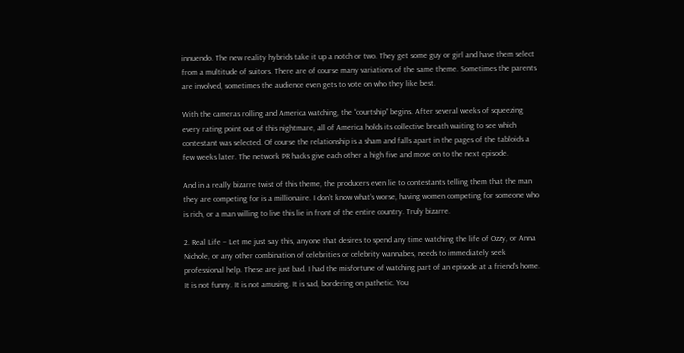innuendo. The new reality hybrids take it up a notch or two. They get some guy or girl and have them select from a multitude of suitors. There are of course many variations of the same theme. Sometimes the parents are involved, sometimes the audience even gets to vote on who they like best.

With the cameras rolling and America watching, the “courtship” begins. After several weeks of squeezing every rating point out of this nightmare, all of America holds its collective breath waiting to see which contestant was selected. Of course the relationship is a sham and falls apart in the pages of the tabloids a few weeks later. The network PR hacks give each other a high five and move on to the next episode.

And in a really bizarre twist of this theme, the producers even lie to contestants telling them that the man they are competing for is a millionaire. I don’t know what’s worse, having women competing for someone who is rich, or a man willing to live this lie in front of the entire country. Truly bizarre.

2. Real Life – Let me just say this, anyone that desires to spend any time watching the life of Ozzy, or Anna Nichole, or any other combination of celebrities or celebrity wannabes, needs to immediately seek professional help. These are just bad. I had the misfortune of watching part of an episode at a friend’s home. It is not funny. It is not amusing. It is sad, bordering on pathetic. You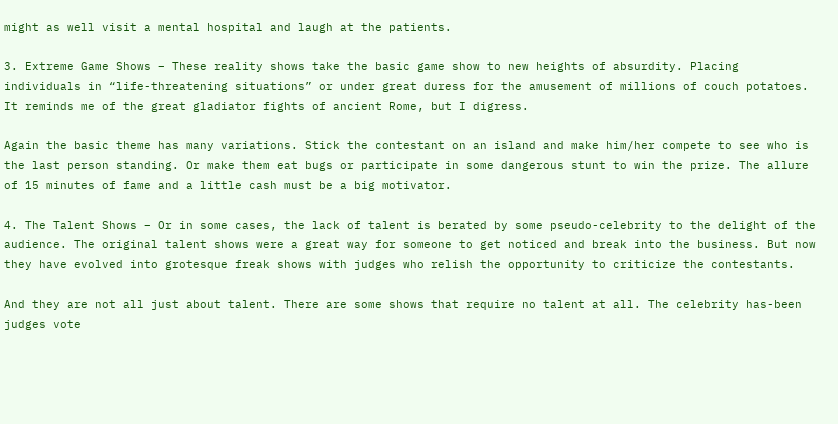might as well visit a mental hospital and laugh at the patients.

3. Extreme Game Shows – These reality shows take the basic game show to new heights of absurdity. Placing individuals in “life-threatening situations” or under great duress for the amusement of millions of couch potatoes. It reminds me of the great gladiator fights of ancient Rome, but I digress.

Again the basic theme has many variations. Stick the contestant on an island and make him/her compete to see who is the last person standing. Or make them eat bugs or participate in some dangerous stunt to win the prize. The allure of 15 minutes of fame and a little cash must be a big motivator.

4. The Talent Shows – Or in some cases, the lack of talent is berated by some pseudo-celebrity to the delight of the audience. The original talent shows were a great way for someone to get noticed and break into the business. But now they have evolved into grotesque freak shows with judges who relish the opportunity to criticize the contestants.

And they are not all just about talent. There are some shows that require no talent at all. The celebrity has-been judges vote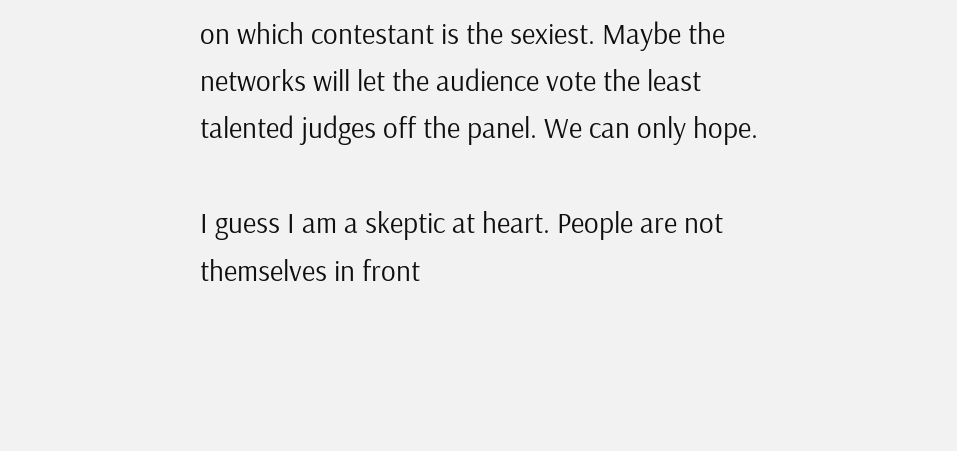on which contestant is the sexiest. Maybe the networks will let the audience vote the least talented judges off the panel. We can only hope.

I guess I am a skeptic at heart. People are not themselves in front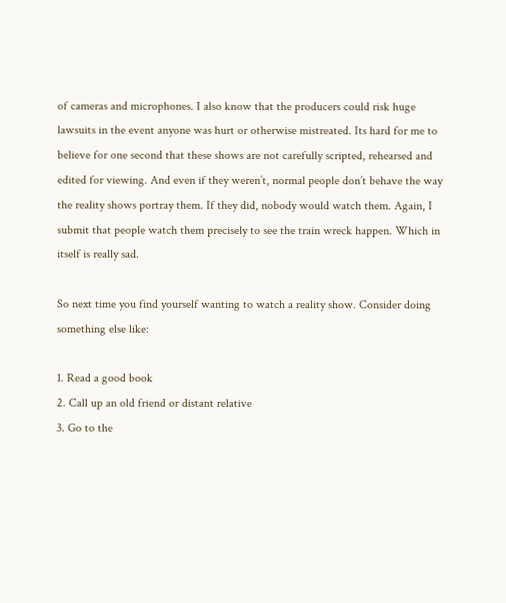of cameras and microphones. I also know that the producers could risk huge lawsuits in the event anyone was hurt or otherwise mistreated. Its hard for me to believe for one second that these shows are not carefully scripted, rehearsed and edited for viewing. And even if they weren’t, normal people don’t behave the way the reality shows portray them. If they did, nobody would watch them. Again, I submit that people watch them precisely to see the train wreck happen. Which in itself is really sad.

So next time you find yourself wanting to watch a reality show. Consider doing something else like:

1. Read a good book
2. Call up an old friend or distant relative
3. Go to the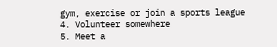gym, exercise or join a sports league
4. Volunteer somewhere
5. Meet a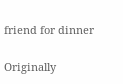friend for dinner

Originally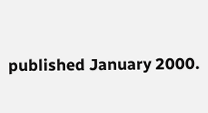published January 2000.